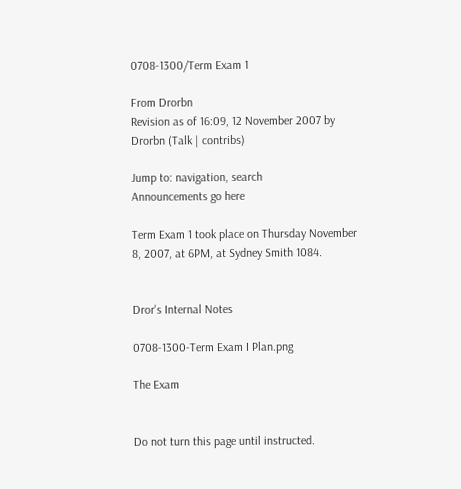0708-1300/Term Exam 1

From Drorbn
Revision as of 16:09, 12 November 2007 by Drorbn (Talk | contribs)

Jump to: navigation, search
Announcements go here

Term Exam 1 took place on Thursday November 8, 2007, at 6PM, at Sydney Smith 1084.


Dror's Internal Notes

0708-1300-Term Exam I Plan.png

The Exam


Do not turn this page until instructed.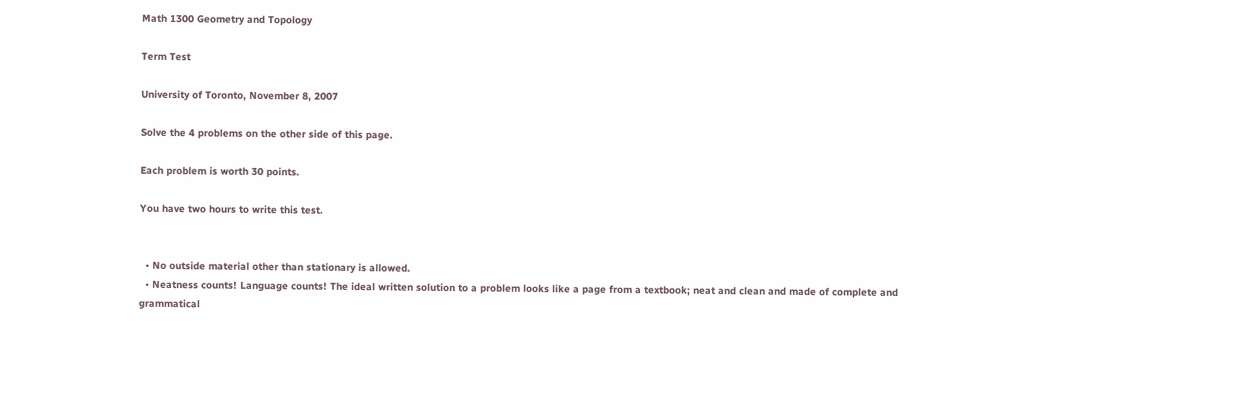Math 1300 Geometry and Topology

Term Test

University of Toronto, November 8, 2007

Solve the 4 problems on the other side of this page.

Each problem is worth 30 points.

You have two hours to write this test.


  • No outside material other than stationary is allowed.
  • Neatness counts! Language counts! The ideal written solution to a problem looks like a page from a textbook; neat and clean and made of complete and grammatical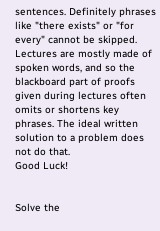sentences. Definitely phrases like "there exists" or "for every" cannot be skipped. Lectures are mostly made of spoken words, and so the blackboard part of proofs given during lectures often omits or shortens key phrases. The ideal written solution to a problem does not do that.
Good Luck!


Solve the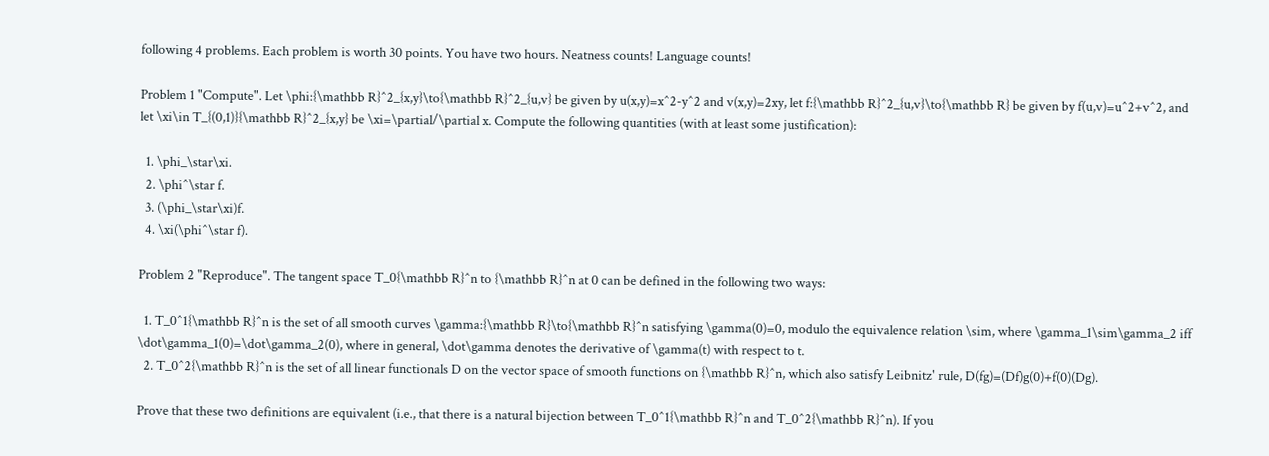following 4 problems. Each problem is worth 30 points. You have two hours. Neatness counts! Language counts!

Problem 1 "Compute". Let \phi:{\mathbb R}^2_{x,y}\to{\mathbb R}^2_{u,v} be given by u(x,y)=x^2-y^2 and v(x,y)=2xy, let f:{\mathbb R}^2_{u,v}\to{\mathbb R} be given by f(u,v)=u^2+v^2, and let \xi\in T_{(0,1)}{\mathbb R}^2_{x,y} be \xi=\partial/\partial x. Compute the following quantities (with at least some justification):

  1. \phi_\star\xi.
  2. \phi^\star f.
  3. (\phi_\star\xi)f.
  4. \xi(\phi^\star f).

Problem 2 "Reproduce". The tangent space T_0{\mathbb R}^n to {\mathbb R}^n at 0 can be defined in the following two ways:

  1. T_0^1{\mathbb R}^n is the set of all smooth curves \gamma:{\mathbb R}\to{\mathbb R}^n satisfying \gamma(0)=0, modulo the equivalence relation \sim, where \gamma_1\sim\gamma_2 iff \dot\gamma_1(0)=\dot\gamma_2(0), where in general, \dot\gamma denotes the derivative of \gamma(t) with respect to t.
  2. T_0^2{\mathbb R}^n is the set of all linear functionals D on the vector space of smooth functions on {\mathbb R}^n, which also satisfy Leibnitz' rule, D(fg)=(Df)g(0)+f(0)(Dg).

Prove that these two definitions are equivalent (i.e., that there is a natural bijection between T_0^1{\mathbb R}^n and T_0^2{\mathbb R}^n). If you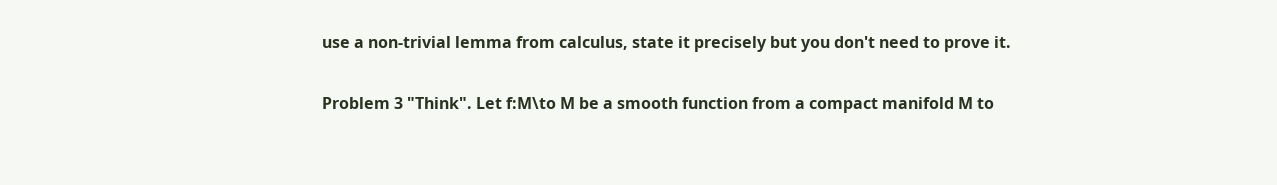use a non-trivial lemma from calculus, state it precisely but you don't need to prove it.

Problem 3 "Think". Let f:M\to M be a smooth function from a compact manifold M to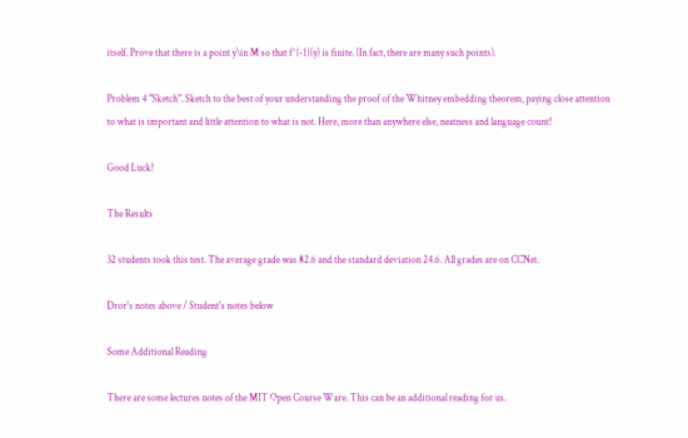itself. Prove that there is a point y\in M so that f^{-1}(y) is finite. (In fact, there are many such points).

Problem 4 "Sketch". Sketch to the best of your understanding the proof of the Whitney embedding theorem, paying close attention to what is important and little attention to what is not. Here, more than anywhere else, neatness and language count!

Good Luck!

The Results

32 students took this test. The average grade was 82.6 and the standard deviation 24.6. All grades are on CCNet.

Dror's notes above / Student's notes below

Some Additional Reading

There are some lectures notes of the MIT Open Course Ware. This can be an additional reading for us.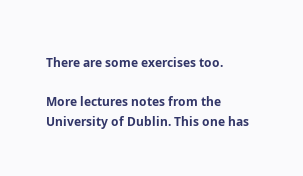There are some exercises too.

More lectures notes from the University of Dublin. This one has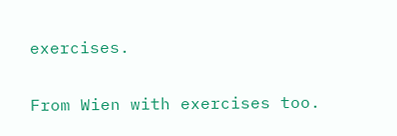exercises.

From Wien with exercises too.